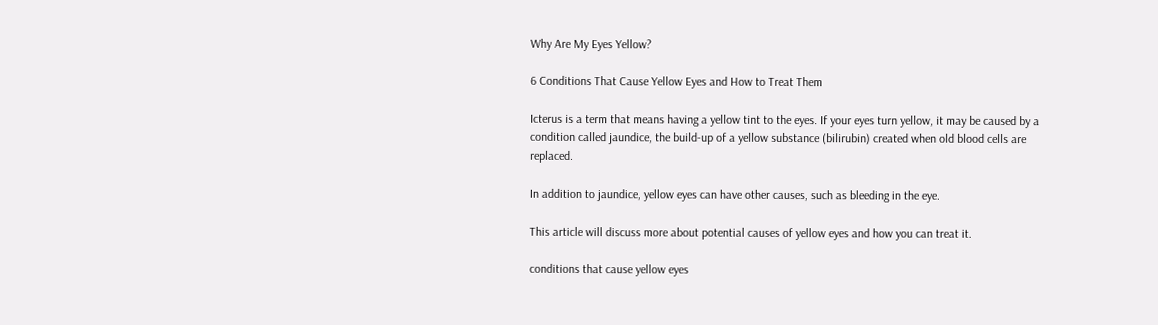Why Are My Eyes Yellow?

6 Conditions That Cause Yellow Eyes and How to Treat Them

Icterus is a term that means having a yellow tint to the eyes. If your eyes turn yellow, it may be caused by a condition called jaundice, the build-up of a yellow substance (bilirubin) created when old blood cells are replaced.

In addition to jaundice, yellow eyes can have other causes, such as bleeding in the eye.

This article will discuss more about potential causes of yellow eyes and how you can treat it.

conditions that cause yellow eyes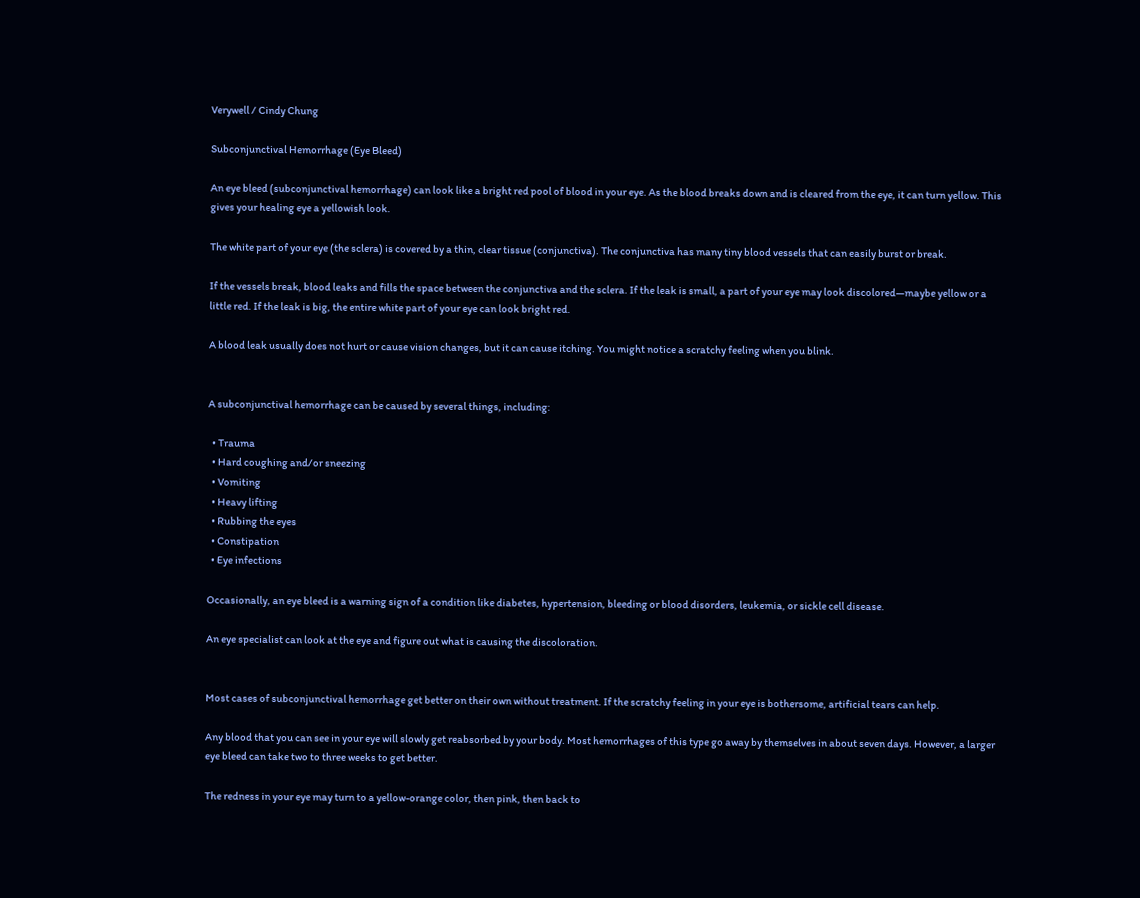Verywell / Cindy Chung

Subconjunctival Hemorrhage (Eye Bleed)

An eye bleed (subconjunctival hemorrhage) can look like a bright red pool of blood in your eye. As the blood breaks down and is cleared from the eye, it can turn yellow. This gives your healing eye a yellowish look.

The white part of your eye (the sclera) is covered by a thin, clear tissue (conjunctiva). The conjunctiva has many tiny blood vessels that can easily burst or break.

If the vessels break, blood leaks and fills the space between the conjunctiva and the sclera. If the leak is small, a part of your eye may look discolored—maybe yellow or a little red. If the leak is big, the entire white part of your eye can look bright red.

A blood leak usually does not hurt or cause vision changes, but it can cause itching. You might notice a scratchy feeling when you blink.


A subconjunctival hemorrhage can be caused by several things, including:

  • Trauma
  • Hard coughing and/or sneezing
  • Vomiting
  • Heavy lifting
  • Rubbing the eyes
  • Constipation
  • Eye infections

Occasionally, an eye bleed is a warning sign of a condition like diabetes, hypertension, bleeding or blood disorders, leukemia, or sickle cell disease.

An eye specialist can look at the eye and figure out what is causing the discoloration.


Most cases of subconjunctival hemorrhage get better on their own without treatment. If the scratchy feeling in your eye is bothersome, artificial tears can help.

Any blood that you can see in your eye will slowly get reabsorbed by your body. Most hemorrhages of this type go away by themselves in about seven days. However, a larger eye bleed can take two to three weeks to get better.

The redness in your eye may turn to a yellow-orange color, then pink, then back to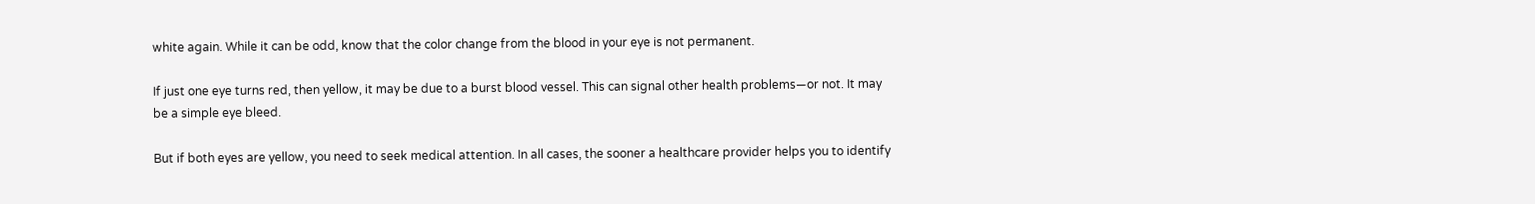white again. While it can be odd, know that the color change from the blood in your eye is not permanent.

If just one eye turns red, then yellow, it may be due to a burst blood vessel. This can signal other health problems—or not. It may be a simple eye bleed.

But if both eyes are yellow, you need to seek medical attention. In all cases, the sooner a healthcare provider helps you to identify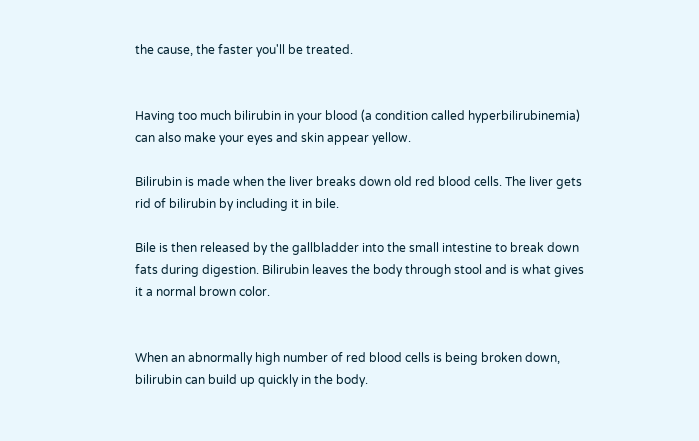the cause, the faster you'll be treated.


Having too much bilirubin in your blood (a condition called hyperbilirubinemia) can also make your eyes and skin appear yellow.

Bilirubin is made when the liver breaks down old red blood cells. The liver gets rid of bilirubin by including it in bile.

Bile is then released by the gallbladder into the small intestine to break down fats during digestion. Bilirubin leaves the body through stool and is what gives it a normal brown color.


When an abnormally high number of red blood cells is being broken down, bilirubin can build up quickly in the body.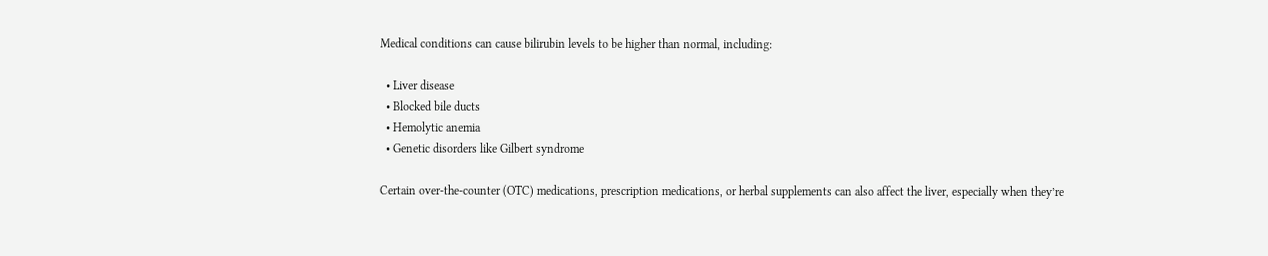Medical conditions can cause bilirubin levels to be higher than normal, including:

  • Liver disease
  • Blocked bile ducts
  • Hemolytic anemia
  • Genetic disorders like Gilbert syndrome

Certain over-the-counter (OTC) medications, prescription medications, or herbal supplements can also affect the liver, especially when they’re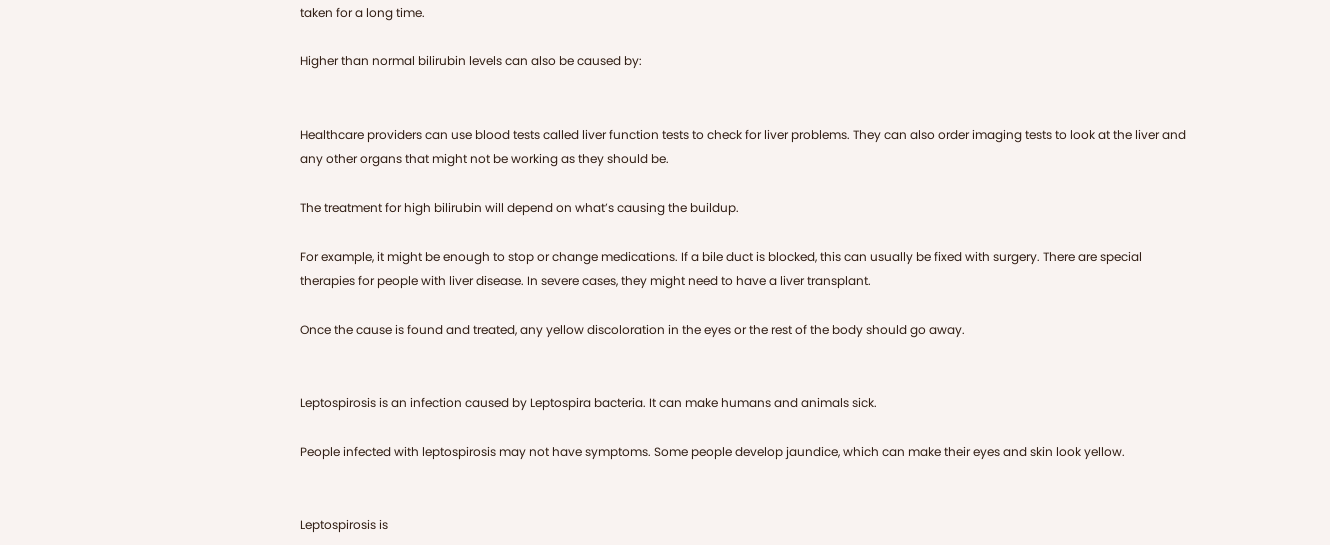taken for a long time.

Higher than normal bilirubin levels can also be caused by:


Healthcare providers can use blood tests called liver function tests to check for liver problems. They can also order imaging tests to look at the liver and any other organs that might not be working as they should be.

The treatment for high bilirubin will depend on what’s causing the buildup.

For example, it might be enough to stop or change medications. If a bile duct is blocked, this can usually be fixed with surgery. There are special therapies for people with liver disease. In severe cases, they might need to have a liver transplant.

Once the cause is found and treated, any yellow discoloration in the eyes or the rest of the body should go away.


Leptospirosis is an infection caused by Leptospira bacteria. It can make humans and animals sick.

People infected with leptospirosis may not have symptoms. Some people develop jaundice, which can make their eyes and skin look yellow.


Leptospirosis is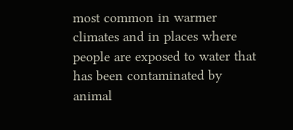most common in warmer climates and in places where people are exposed to water that has been contaminated by animal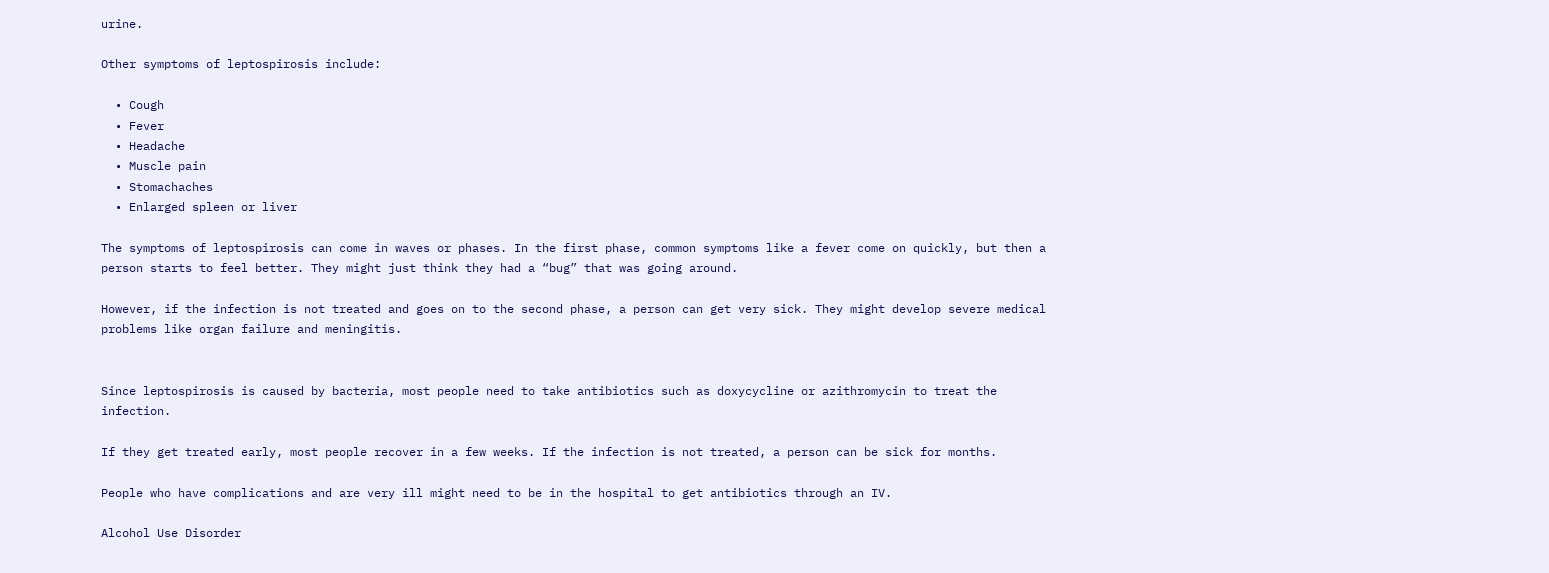urine.

Other symptoms of leptospirosis include:

  • Cough
  • Fever
  • Headache
  • Muscle pain
  • Stomachaches
  • Enlarged spleen or liver

The symptoms of leptospirosis can come in waves or phases. In the first phase, common symptoms like a fever come on quickly, but then a person starts to feel better. They might just think they had a “bug” that was going around.

However, if the infection is not treated and goes on to the second phase, a person can get very sick. They might develop severe medical problems like organ failure and meningitis.


Since leptospirosis is caused by bacteria, most people need to take antibiotics such as doxycycline or azithromycin to treat the infection.

If they get treated early, most people recover in a few weeks. If the infection is not treated, a person can be sick for months.

People who have complications and are very ill might need to be in the hospital to get antibiotics through an IV.

Alcohol Use Disorder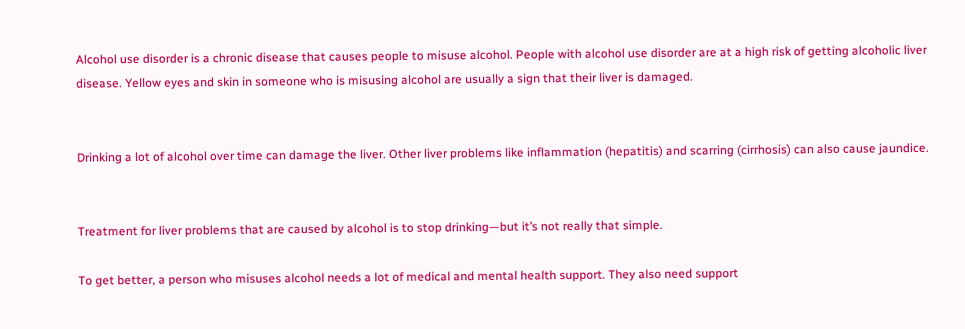Alcohol use disorder is a chronic disease that causes people to misuse alcohol. People with alcohol use disorder are at a high risk of getting alcoholic liver disease. Yellow eyes and skin in someone who is misusing alcohol are usually a sign that their liver is damaged.


Drinking a lot of alcohol over time can damage the liver. Other liver problems like inflammation (hepatitis) and scarring (cirrhosis) can also cause jaundice.


Treatment for liver problems that are caused by alcohol is to stop drinking—but it’s not really that simple.

To get better, a person who misuses alcohol needs a lot of medical and mental health support. They also need support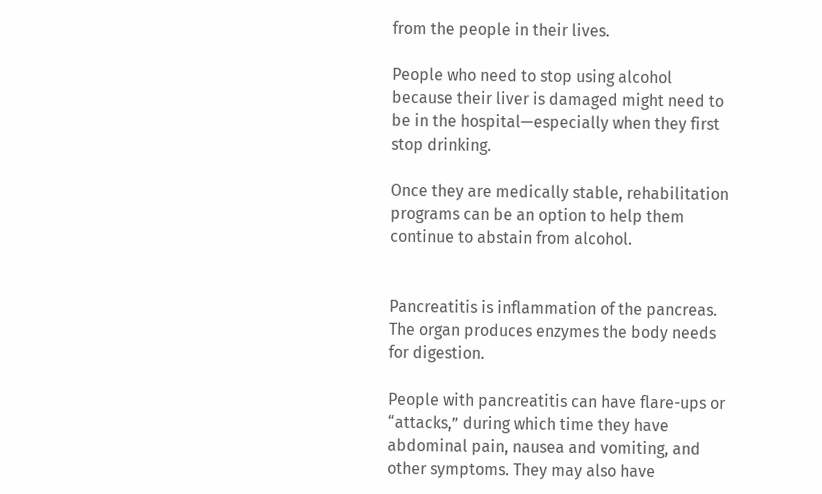from the people in their lives.

People who need to stop using alcohol because their liver is damaged might need to be in the hospital—especially when they first stop drinking.

Once they are medically stable, rehabilitation programs can be an option to help them continue to abstain from alcohol.


Pancreatitis is inflammation of the pancreas. The organ produces enzymes the body needs for digestion.

People with pancreatitis can have flare-ups or “attacks,” during which time they have abdominal pain, nausea and vomiting, and other symptoms. They may also have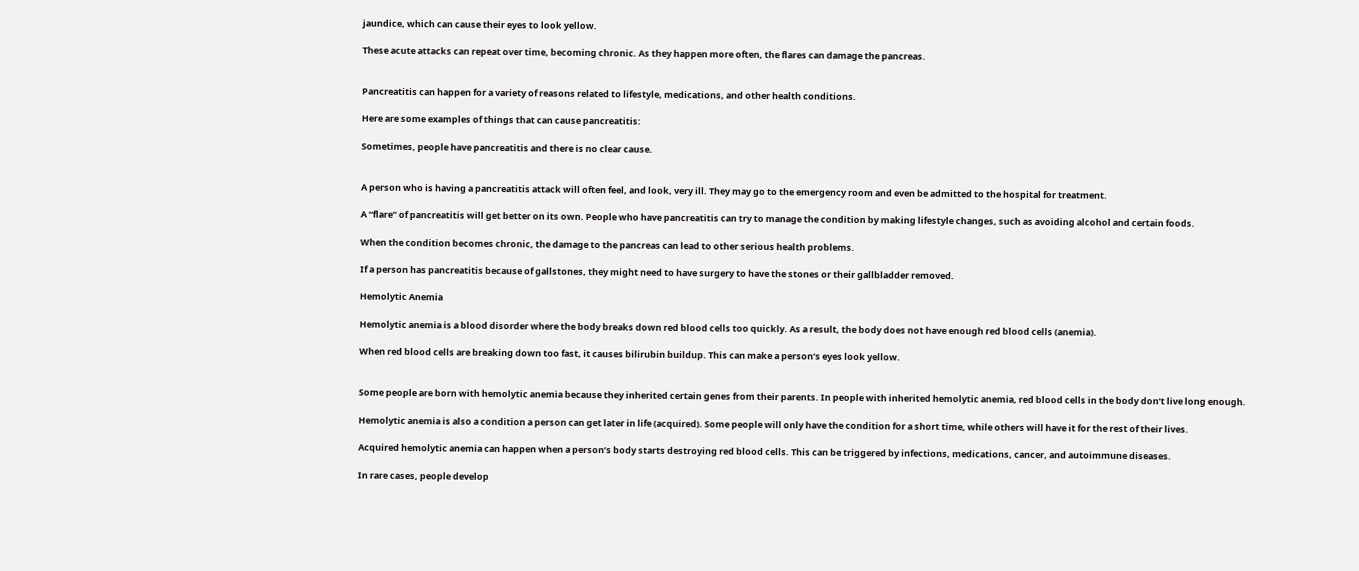jaundice, which can cause their eyes to look yellow.

These acute attacks can repeat over time, becoming chronic. As they happen more often, the flares can damage the pancreas.


Pancreatitis can happen for a variety of reasons related to lifestyle, medications, and other health conditions.

Here are some examples of things that can cause pancreatitis:

Sometimes, people have pancreatitis and there is no clear cause.


A person who is having a pancreatitis attack will often feel, and look, very ill. They may go to the emergency room and even be admitted to the hospital for treatment.

A “flare” of pancreatitis will get better on its own. People who have pancreatitis can try to manage the condition by making lifestyle changes, such as avoiding alcohol and certain foods.

When the condition becomes chronic, the damage to the pancreas can lead to other serious health problems.

If a person has pancreatitis because of gallstones, they might need to have surgery to have the stones or their gallbladder removed.

Hemolytic Anemia

Hemolytic anemia is a blood disorder where the body breaks down red blood cells too quickly. As a result, the body does not have enough red blood cells (anemia).

When red blood cells are breaking down too fast, it causes bilirubin buildup. This can make a person’s eyes look yellow.


Some people are born with hemolytic anemia because they inherited certain genes from their parents. In people with inherited hemolytic anemia, red blood cells in the body don’t live long enough.

Hemolytic anemia is also a condition a person can get later in life (acquired). Some people will only have the condition for a short time, while others will have it for the rest of their lives.

Acquired hemolytic anemia can happen when a person’s body starts destroying red blood cells. This can be triggered by infections, medications, cancer, and autoimmune diseases.

In rare cases, people develop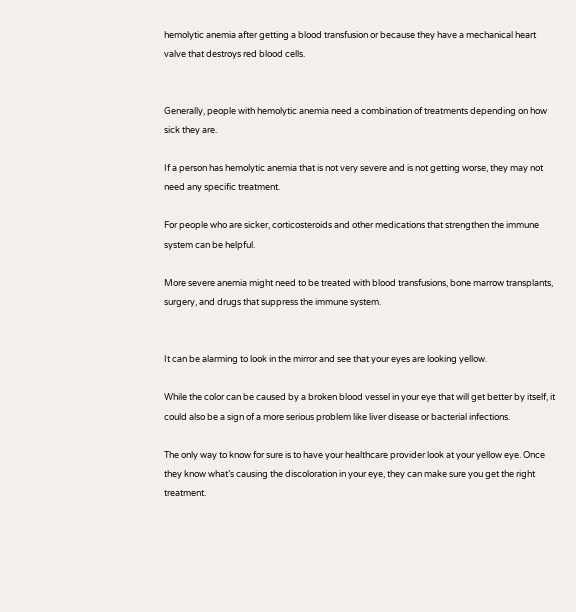hemolytic anemia after getting a blood transfusion or because they have a mechanical heart valve that destroys red blood cells.


Generally, people with hemolytic anemia need a combination of treatments depending on how sick they are.

If a person has hemolytic anemia that is not very severe and is not getting worse, they may not need any specific treatment.

For people who are sicker, corticosteroids and other medications that strengthen the immune system can be helpful.

More severe anemia might need to be treated with blood transfusions, bone marrow transplants, surgery, and drugs that suppress the immune system.


It can be alarming to look in the mirror and see that your eyes are looking yellow.

While the color can be caused by a broken blood vessel in your eye that will get better by itself, it could also be a sign of a more serious problem like liver disease or bacterial infections.

The only way to know for sure is to have your healthcare provider look at your yellow eye. Once they know what’s causing the discoloration in your eye, they can make sure you get the right treatment.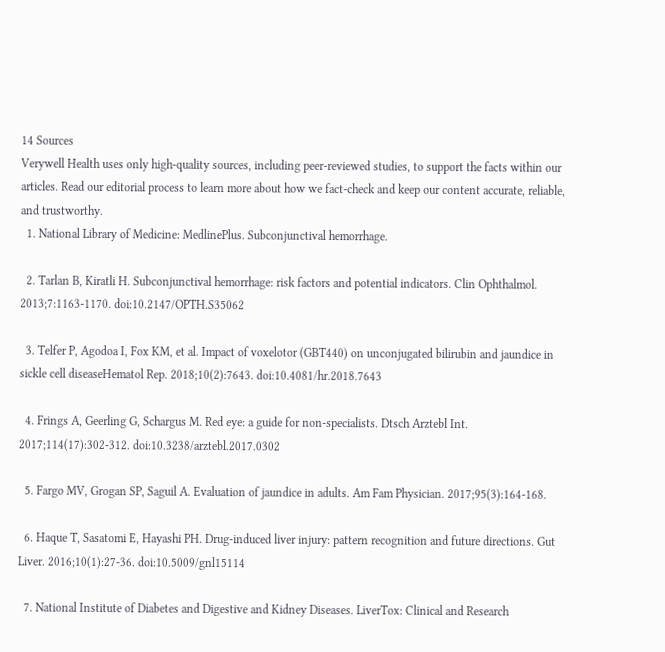14 Sources
Verywell Health uses only high-quality sources, including peer-reviewed studies, to support the facts within our articles. Read our editorial process to learn more about how we fact-check and keep our content accurate, reliable, and trustworthy.
  1. National Library of Medicine: MedlinePlus. Subconjunctival hemorrhage.

  2. Tarlan B, Kiratli H. Subconjunctival hemorrhage: risk factors and potential indicators. Clin Ophthalmol. 2013;7:1163-1170. doi:10.2147/OPTH.S35062

  3. Telfer P, Agodoa I, Fox KM, et al. Impact of voxelotor (GBT440) on unconjugated bilirubin and jaundice in sickle cell diseaseHematol Rep. 2018;10(2):7643. doi:10.4081/hr.2018.7643

  4. Frings A, Geerling G, Schargus M. Red eye: a guide for non-specialists. Dtsch Arztebl Int. 2017;114(17):302-312. doi:10.3238/arztebl.2017.0302

  5. Fargo MV, Grogan SP, Saguil A. Evaluation of jaundice in adults. Am Fam Physician. 2017;95(3):164-168.

  6. Haque T, Sasatomi E, Hayashi PH. Drug-induced liver injury: pattern recognition and future directions. Gut Liver. 2016;10(1):27-36. doi:10.5009/gnl15114

  7. National Institute of Diabetes and Digestive and Kidney Diseases. LiverTox: Clinical and Research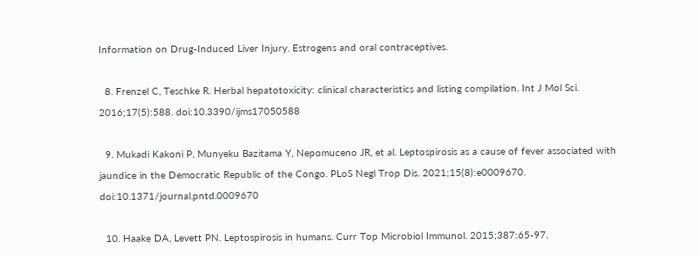Information on Drug-Induced Liver Injury. Estrogens and oral contraceptives.

  8. Frenzel C, Teschke R. Herbal hepatotoxicity: clinical characteristics and listing compilation. Int J Mol Sci. 2016;17(5):588. doi:10.3390/ijms17050588

  9. Mukadi Kakoni P, Munyeku Bazitama Y, Nepomuceno JR, et al. Leptospirosis as a cause of fever associated with jaundice in the Democratic Republic of the Congo. PLoS Negl Trop Dis. 2021;15(8):e0009670. doi:10.1371/journal.pntd.0009670

  10. Haake DA, Levett PN. Leptospirosis in humans. Curr Top Microbiol Immunol. 2015;387:65-97.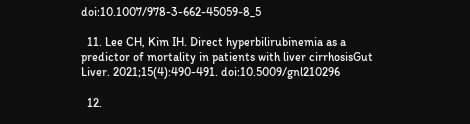doi:10.1007/978-3-662-45059-8_5

  11. Lee CH, Kim IH. Direct hyperbilirubinemia as a predictor of mortality in patients with liver cirrhosisGut Liver. 2021;15(4):490-491. doi:10.5009/gnl210296

  12.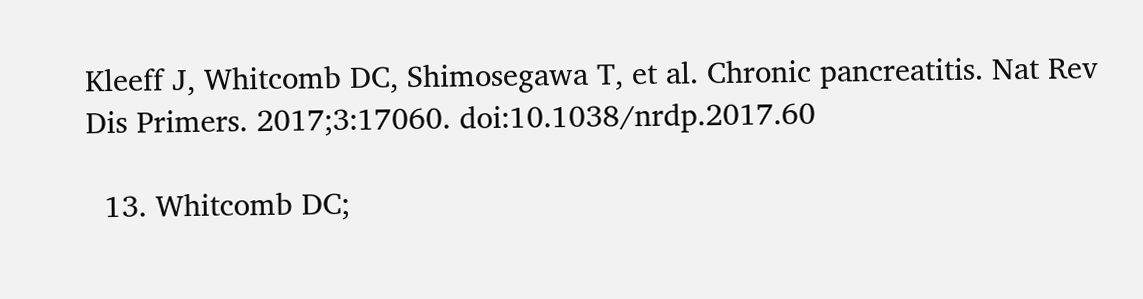Kleeff J, Whitcomb DC, Shimosegawa T, et al. Chronic pancreatitis. Nat Rev Dis Primers. 2017;3:17060. doi:10.1038/nrdp.2017.60

  13. Whitcomb DC;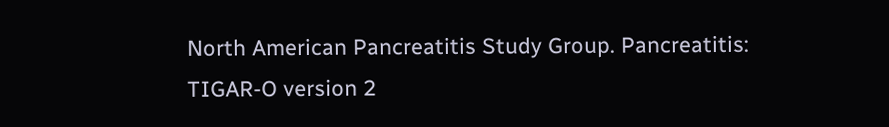North American Pancreatitis Study Group. Pancreatitis: TIGAR-O version 2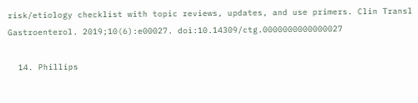risk/etiology checklist with topic reviews, updates, and use primers. Clin Transl Gastroenterol. 2019;10(6):e00027. doi:10.14309/ctg.0000000000000027

  14. Phillips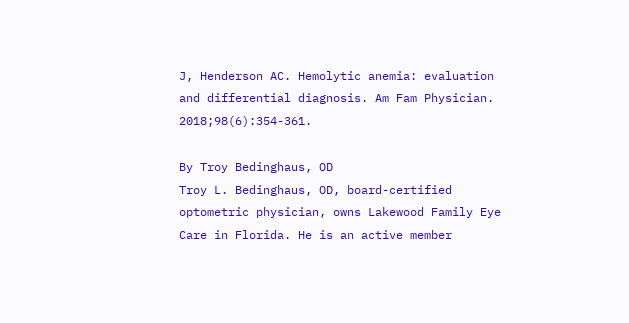J, Henderson AC. Hemolytic anemia: evaluation and differential diagnosis. Am Fam Physician. 2018;98(6):354-361.

By Troy Bedinghaus, OD
Troy L. Bedinghaus, OD, board-certified optometric physician, owns Lakewood Family Eye Care in Florida. He is an active member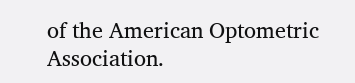of the American Optometric Association.